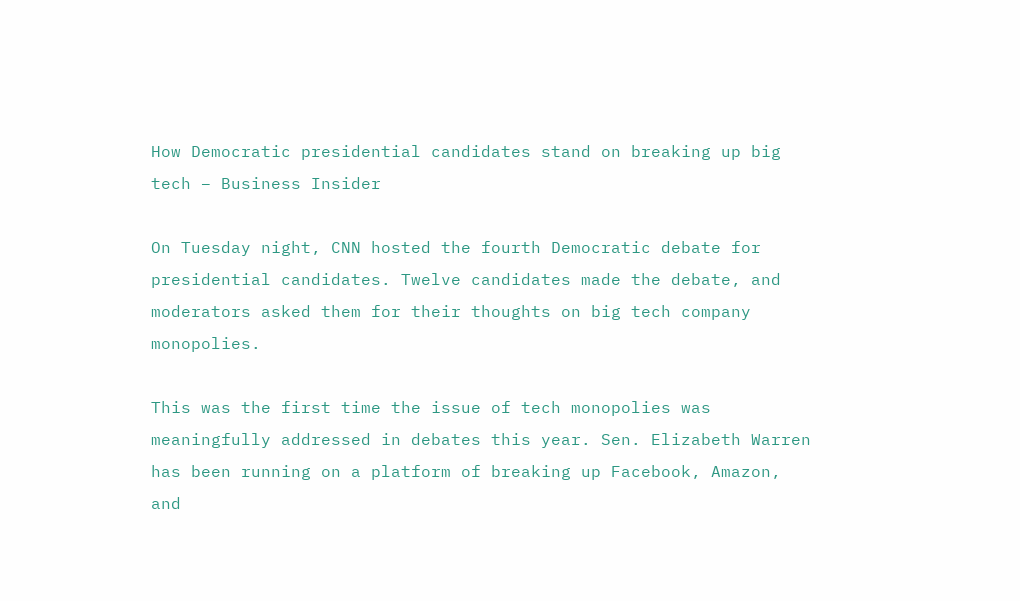How Democratic presidential candidates stand on breaking up big tech – Business Insider

On Tuesday night, CNN hosted the fourth Democratic debate for presidential candidates. Twelve candidates made the debate, and moderators asked them for their thoughts on big tech company monopolies.

This was the first time the issue of tech monopolies was meaningfully addressed in debates this year. Sen. Elizabeth Warren has been running on a platform of breaking up Facebook, Amazon, and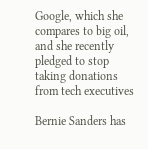Google, which she compares to big oil, and she recently pledged to stop taking donations from tech executives

Bernie Sanders has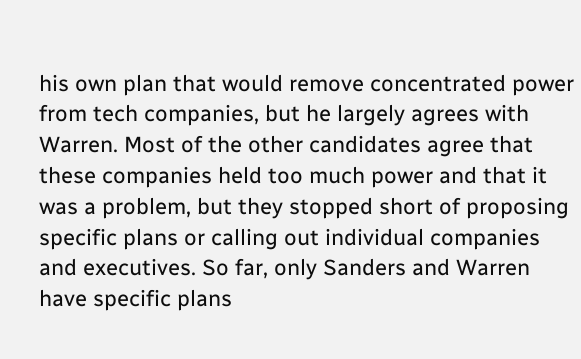his own plan that would remove concentrated power from tech companies, but he largely agrees with Warren. Most of the other candidates agree that these companies held too much power and that it was a problem, but they stopped short of proposing specific plans or calling out individual companies and executives. So far, only Sanders and Warren have specific plans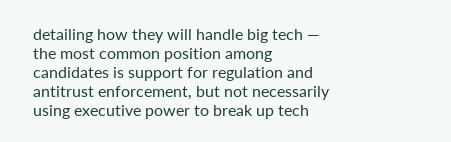detailing how they will handle big tech — the most common position among candidates is support for regulation and antitrust enforcement, but not necessarily using executive power to break up tech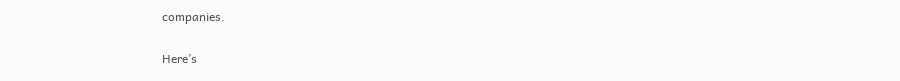companies.

Here’s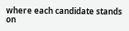where each candidate stands on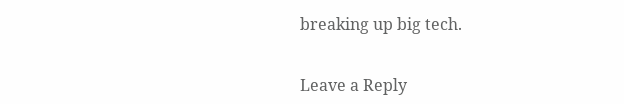breaking up big tech.


Leave a Reply